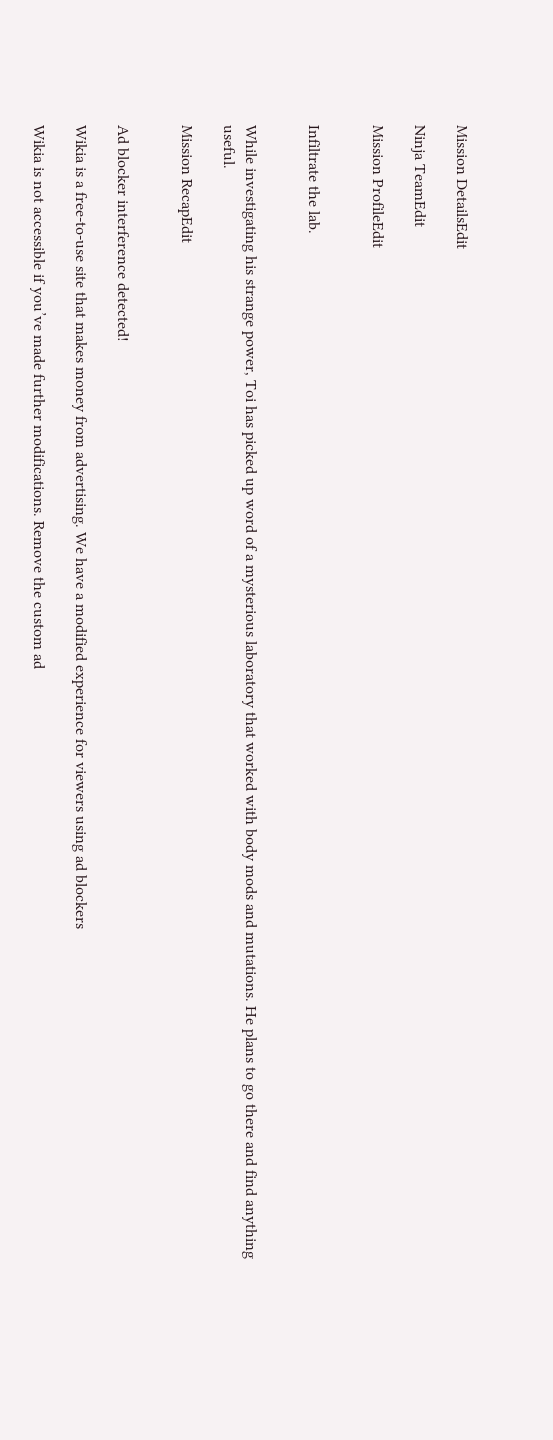Mission DetailsEdit

Ninja TeamEdit

Mission ProfileEdit


Infiltrate the lab.


While investigating his strange power, Toi has picked up word of a mysterious laboratory that worked with body mods and mutations. He plans to go there and find anything useful.

Mission RecapEdit


Ad blocker interference detected!

Wikia is a free-to-use site that makes money from advertising. We have a modified experience for viewers using ad blockers

Wikia is not accessible if you’ve made further modifications. Remove the custom ad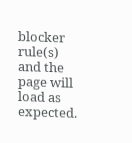blocker rule(s) and the page will load as expected.